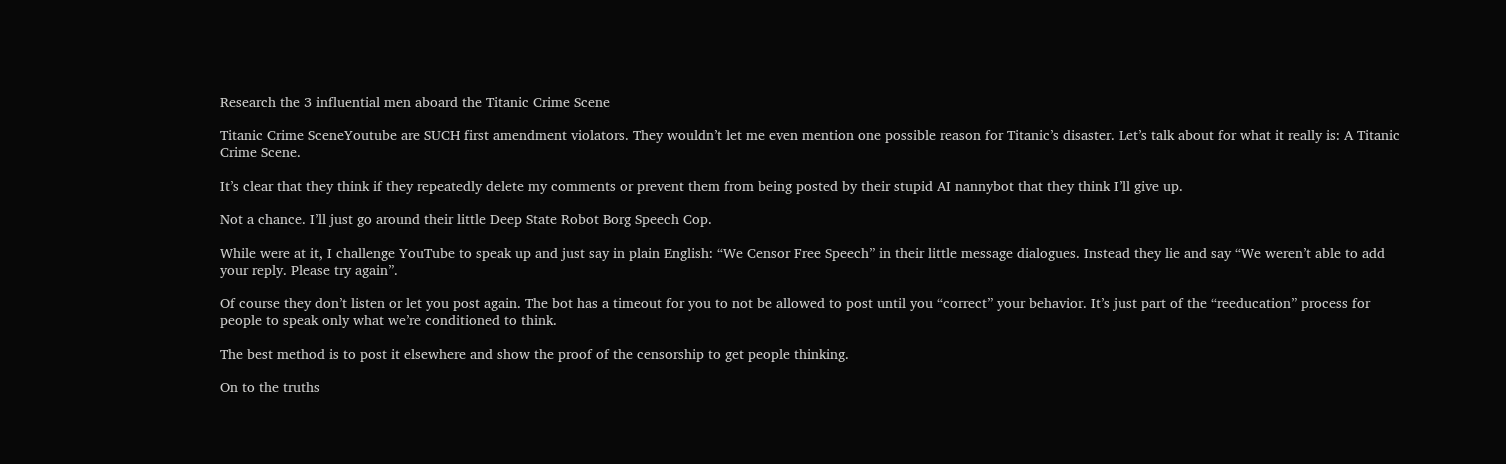Research the 3 influential men aboard the Titanic Crime Scene

Titanic Crime SceneYoutube are SUCH first amendment violators. They wouldn’t let me even mention one possible reason for Titanic’s disaster. Let’s talk about for what it really is: A Titanic Crime Scene.

It’s clear that they think if they repeatedly delete my comments or prevent them from being posted by their stupid AI nannybot that they think I’ll give up.

Not a chance. I’ll just go around their little Deep State Robot Borg Speech Cop.

While were at it, I challenge YouTube to speak up and just say in plain English: “We Censor Free Speech” in their little message dialogues. Instead they lie and say “We weren’t able to add your reply. Please try again”.

Of course they don’t listen or let you post again. The bot has a timeout for you to not be allowed to post until you “correct” your behavior. It’s just part of the “reeducation” process for people to speak only what we’re conditioned to think.

The best method is to post it elsewhere and show the proof of the censorship to get people thinking.

On to the truths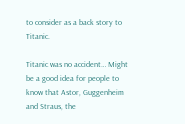to consider as a back story to Titanic.

Titanic was no accident… Might be a good idea for people to know that Astor, Guggenheim and Straus, the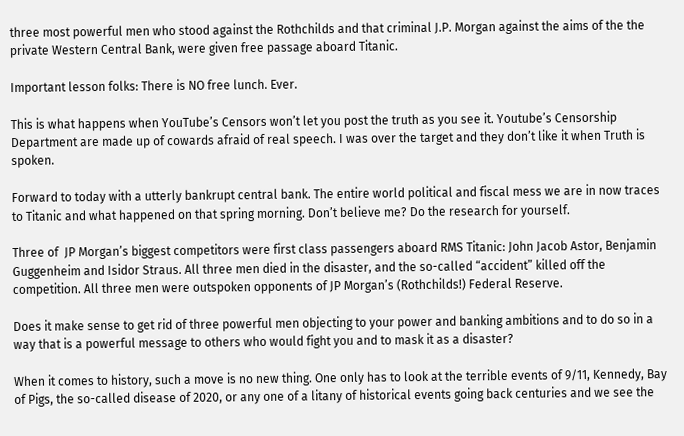three most powerful men who stood against the Rothchilds and that criminal J.P. Morgan against the aims of the the private Western Central Bank, were given free passage aboard Titanic.

Important lesson folks: There is NO free lunch. Ever.

This is what happens when YouTube’s Censors won’t let you post the truth as you see it. Youtube’s Censorship Department are made up of cowards afraid of real speech. I was over the target and they don’t like it when Truth is spoken.

Forward to today with a utterly bankrupt central bank. The entire world political and fiscal mess we are in now traces to Titanic and what happened on that spring morning. Don’t believe me? Do the research for yourself.

Three of  JP Morgan’s biggest competitors were first class passengers aboard RMS Titanic: John Jacob Astor, Benjamin Guggenheim and Isidor Straus. All three men died in the disaster, and the so-called “accident” killed off the competition. All three men were outspoken opponents of JP Morgan’s (Rothchilds!) Federal Reserve.

Does it make sense to get rid of three powerful men objecting to your power and banking ambitions and to do so in a way that is a powerful message to others who would fight you and to mask it as a disaster?

When it comes to history, such a move is no new thing. One only has to look at the terrible events of 9/11, Kennedy, Bay of Pigs, the so-called disease of 2020, or any one of a litany of historical events going back centuries and we see the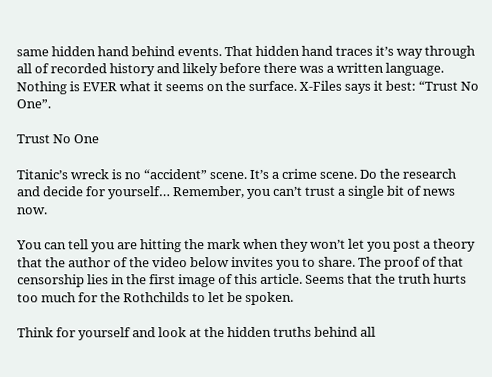same hidden hand behind events. That hidden hand traces it’s way through all of recorded history and likely before there was a written language. Nothing is EVER what it seems on the surface. X-Files says it best: “Trust No One”.

Trust No One

Titanic’s wreck is no “accident” scene. It’s a crime scene. Do the research and decide for yourself… Remember, you can’t trust a single bit of news now.

You can tell you are hitting the mark when they won’t let you post a theory that the author of the video below invites you to share. The proof of that censorship lies in the first image of this article. Seems that the truth hurts too much for the Rothchilds to let be spoken.

Think for yourself and look at the hidden truths behind all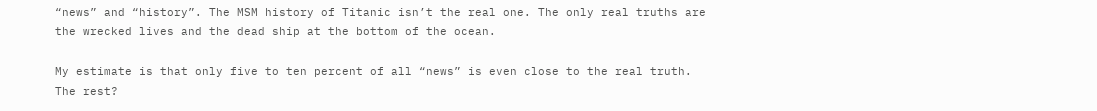“news” and “history”. The MSM history of Titanic isn’t the real one. The only real truths are the wrecked lives and the dead ship at the bottom of the ocean.

My estimate is that only five to ten percent of all “news” is even close to the real truth. The rest?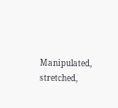Manipulated, stretched,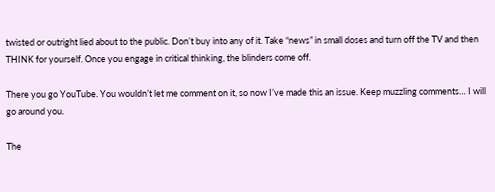twisted or outright lied about to the public. Don’t buy into any of it. Take “news” in small doses and turn off the TV and then THINK for yourself. Once you engage in critical thinking, the blinders come off.

There you go YouTube. You wouldn’t let me comment on it, so now I’ve made this an issue. Keep muzzling comments… I will go around you.

The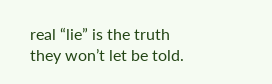real “lie” is the truth they won’t let be told.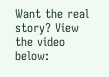Want the real story? View the video below: